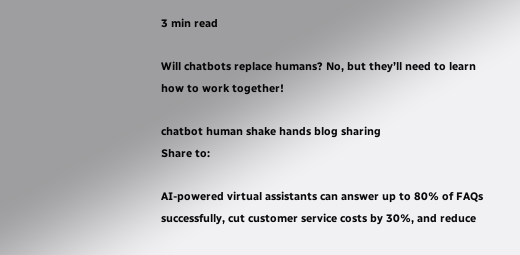3 min read

Will chatbots replace humans? No, but they’ll need to learn how to work together!

chatbot human shake hands blog sharing
Share to:

AI-powered virtual assistants can answer up to 80% of FAQs successfully, cut customer service costs by 30%, and reduce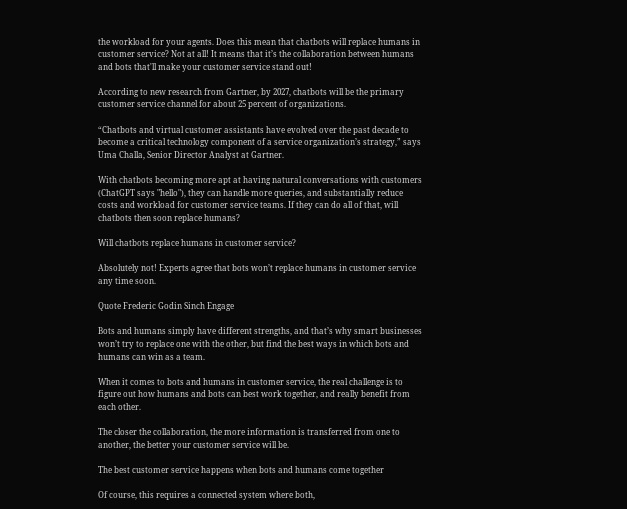the workload for your agents. Does this mean that chatbots will replace humans in customer service? Not at all! It means that it’s the collaboration between humans and bots that'll make your customer service stand out!

According to new research from Gartner, by 2027, chatbots will be the primary customer service channel for about 25 percent of organizations.

“Chatbots and virtual customer assistants have evolved over the past decade to become a critical technology component of a service organization’s strategy,” says Uma Challa, Senior Director Analyst at Gartner.

With chatbots becoming more apt at having natural conversations with customers (ChatGPT says "hello"), they can handle more queries, and substantially reduce costs and workload for customer service teams. If they can do all of that, will chatbots then soon replace humans?

Will chatbots replace humans in customer service?

Absolutely not! Experts agree that bots won’t replace humans in customer service any time soon.

Quote Frederic Godin Sinch Engage

Bots and humans simply have different strengths, and that’s why smart businesses won’t try to replace one with the other, but find the best ways in which bots and humans can win as a team.

When it comes to bots and humans in customer service, the real challenge is to figure out how humans and bots can best work together, and really benefit from each other.

The closer the collaboration, the more information is transferred from one to another, the better your customer service will be.

The best customer service happens when bots and humans come together

Of course, this requires a connected system where both,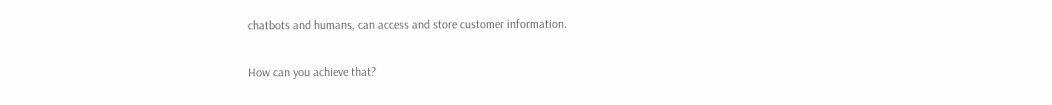chatbots and humans, can access and store customer information.

How can you achieve that?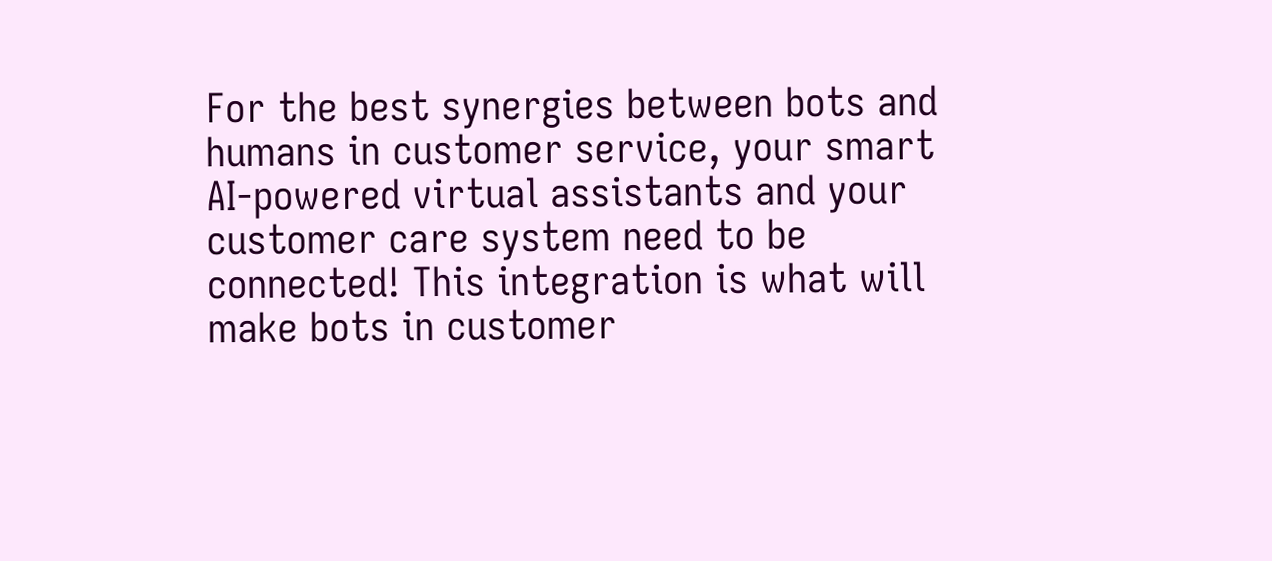For the best synergies between bots and humans in customer service, your smart AI-powered virtual assistants and your customer care system need to be connected! This integration is what will make bots in customer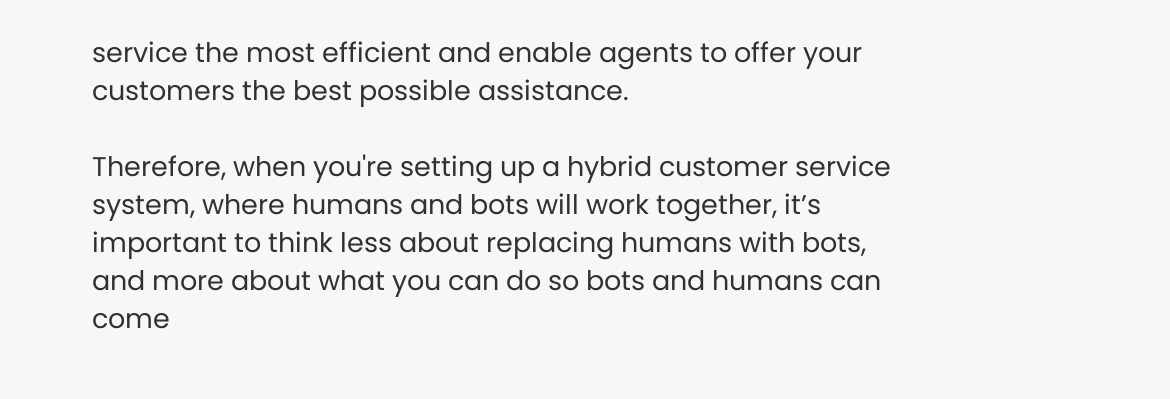service the most efficient and enable agents to offer your customers the best possible assistance.

Therefore, when you're setting up a hybrid customer service system, where humans and bots will work together, it’s important to think less about replacing humans with bots, and more about what you can do so bots and humans can come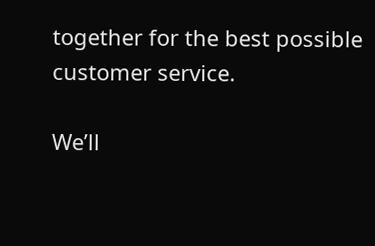together for the best possible customer service.

We’ll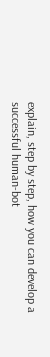explain, step by step, how you can develop a successful human-bot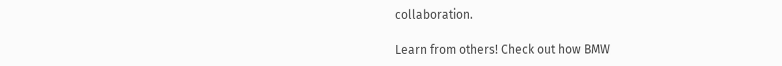collaboration.

Learn from others! Check out how BMW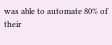was able to automate 80% of their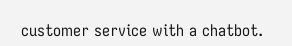customer service with a chatbot.